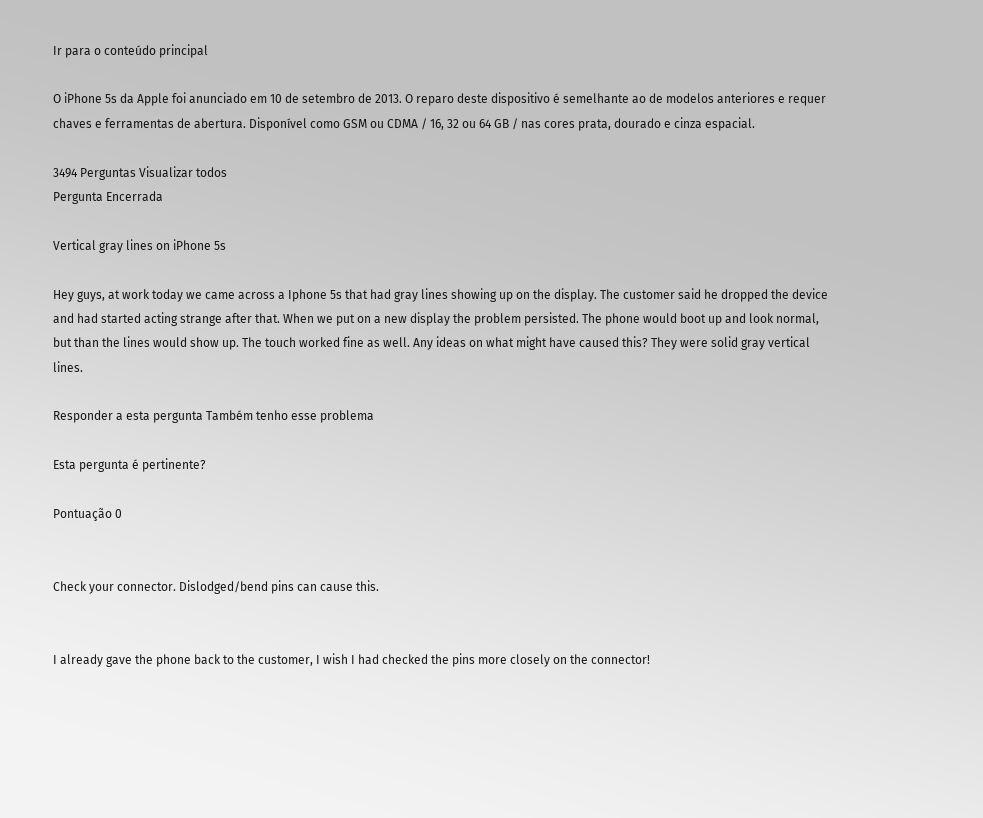Ir para o conteúdo principal

O iPhone 5s da Apple foi anunciado em 10 de setembro de 2013. O reparo deste dispositivo é semelhante ao de modelos anteriores e requer chaves e ferramentas de abertura. Disponível como GSM ou CDMA / 16, 32 ou 64 GB / nas cores prata, dourado e cinza espacial.

3494 Perguntas Visualizar todos
Pergunta Encerrada

Vertical gray lines on iPhone 5s

Hey guys, at work today we came across a Iphone 5s that had gray lines showing up on the display. The customer said he dropped the device and had started acting strange after that. When we put on a new display the problem persisted. The phone would boot up and look normal, but than the lines would show up. The touch worked fine as well. Any ideas on what might have caused this? They were solid gray vertical lines.

Responder a esta pergunta Também tenho esse problema

Esta pergunta é pertinente?

Pontuação 0


Check your connector. Dislodged/bend pins can cause this.


I already gave the phone back to the customer, I wish I had checked the pins more closely on the connector!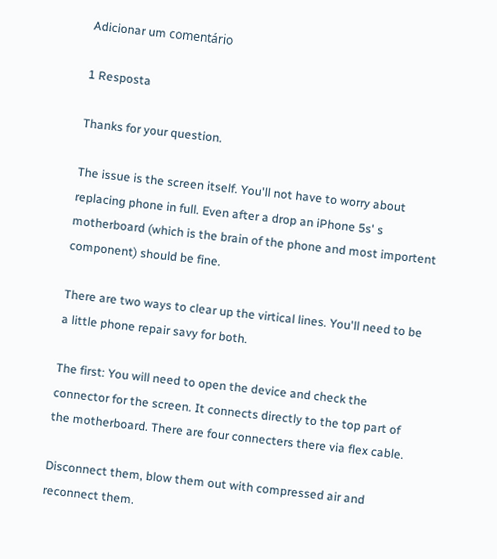Adicionar um comentário

1 Resposta

Thanks for your question.

The issue is the screen itself. You'll not have to worry about replacing phone in full. Even after a drop an iPhone 5s' s motherboard (which is the brain of the phone and most importent component) should be fine.

There are two ways to clear up the virtical lines. You'll need to be a little phone repair savy for both.

The first: You will need to open the device and check the connector for the screen. It connects directly to the top part of the motherboard. There are four connecters there via flex cable.

Disconnect them, blow them out with compressed air and reconnect them.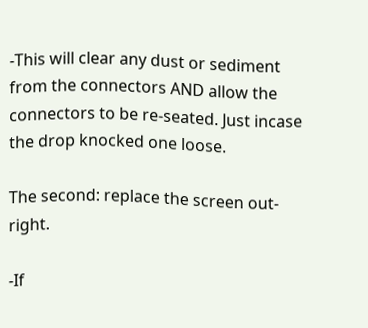-This will clear any dust or sediment from the connectors AND allow the connectors to be re-seated. Just incase the drop knocked one loose.

The second: replace the screen out-right.

-If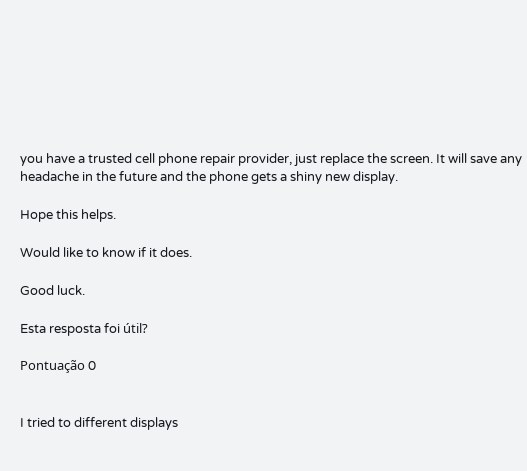you have a trusted cell phone repair provider, just replace the screen. It will save any headache in the future and the phone gets a shiny new display.

Hope this helps.

Would like to know if it does.

Good luck.

Esta resposta foi útil?

Pontuação 0


I tried to different displays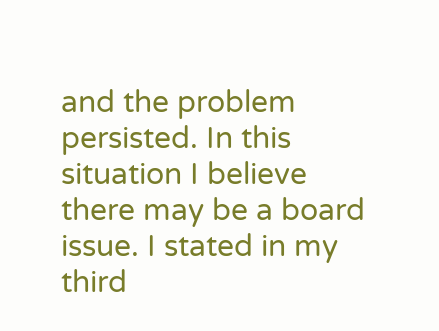and the problem persisted. In this situation I believe there may be a board issue. I stated in my third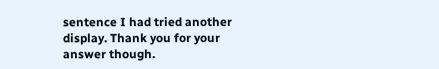sentence I had tried another display. Thank you for your answer though.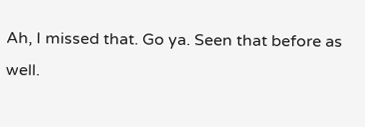Ah, I missed that. Go ya. Seen that before as well.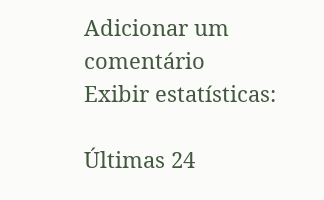Adicionar um comentário
Exibir estatísticas:

Últimas 24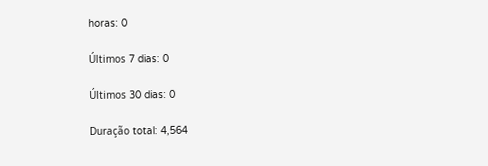horas: 0

Últimos 7 dias: 0

Últimos 30 dias: 0

Duração total: 4,564